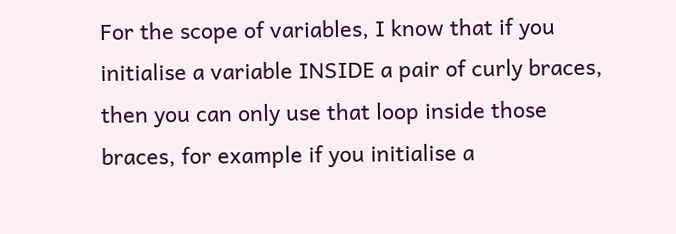For the scope of variables, I know that if you initialise a variable INSIDE a pair of curly braces, then you can only use that loop inside those braces, for example if you initialise a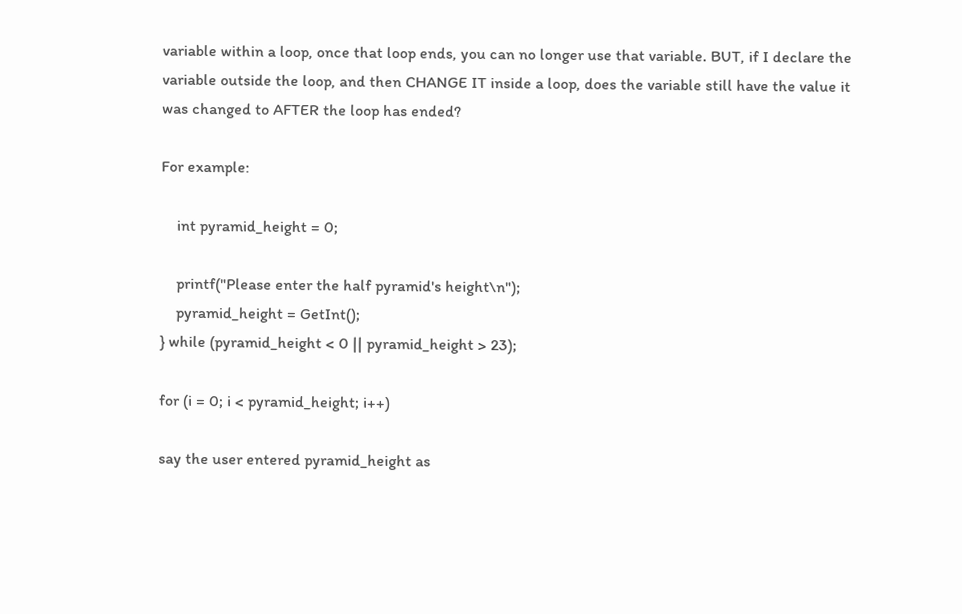variable within a loop, once that loop ends, you can no longer use that variable. BUT, if I declare the variable outside the loop, and then CHANGE IT inside a loop, does the variable still have the value it was changed to AFTER the loop has ended?

For example:

    int pyramid_height = 0;

    printf("Please enter the half pyramid's height\n");
    pyramid_height = GetInt();
} while (pyramid_height < 0 || pyramid_height > 23);

for (i = 0; i < pyramid_height; i++)

say the user entered pyramid_height as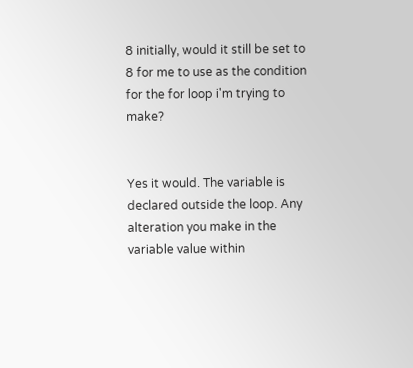8 initially, would it still be set to 8 for me to use as the condition for the for loop i'm trying to make?


Yes it would. The variable is declared outside the loop. Any alteration you make in the variable value within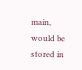main, would be stored in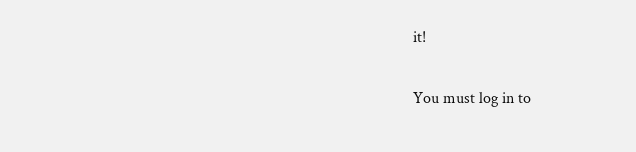it!

You must log in to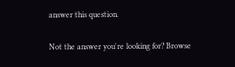answer this question.

Not the answer you're looking for? Browse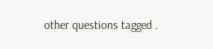other questions tagged .